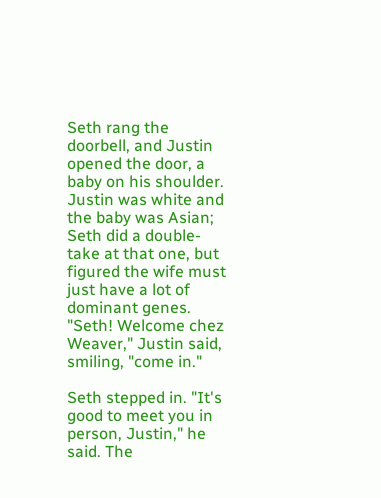Seth rang the doorbell, and Justin opened the door, a baby on his shoulder. Justin was white and the baby was Asian; Seth did a double-take at that one, but figured the wife must just have a lot of dominant genes. "Seth! Welcome chez Weaver," Justin said, smiling, "come in."

Seth stepped in. "It's good to meet you in person, Justin," he said. The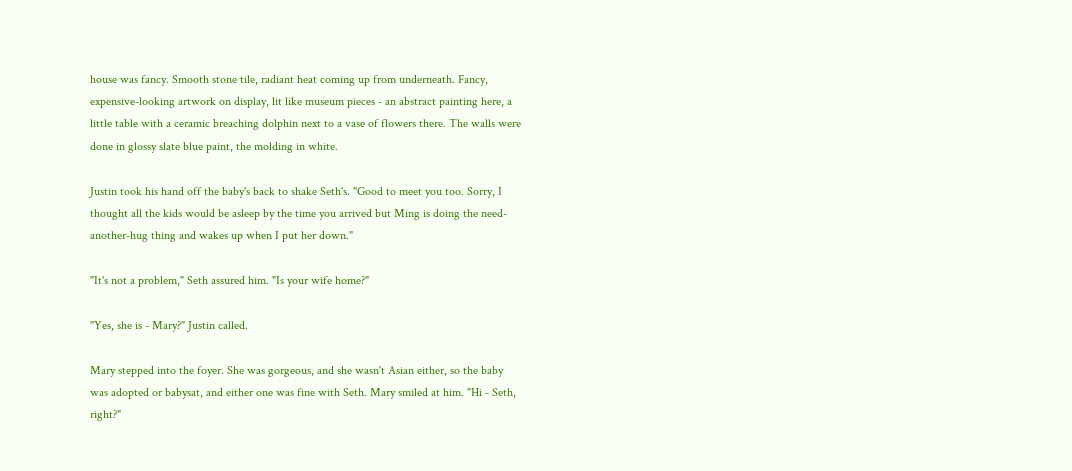house was fancy. Smooth stone tile, radiant heat coming up from underneath. Fancy, expensive-looking artwork on display, lit like museum pieces - an abstract painting here, a little table with a ceramic breaching dolphin next to a vase of flowers there. The walls were done in glossy slate blue paint, the molding in white.

Justin took his hand off the baby's back to shake Seth's. "Good to meet you too. Sorry, I thought all the kids would be asleep by the time you arrived but Ming is doing the need-another-hug thing and wakes up when I put her down."

"It's not a problem," Seth assured him. "Is your wife home?"

"Yes, she is - Mary?" Justin called.

Mary stepped into the foyer. She was gorgeous, and she wasn't Asian either, so the baby was adopted or babysat, and either one was fine with Seth. Mary smiled at him. "Hi - Seth, right?"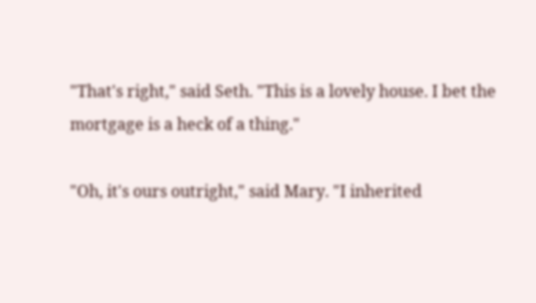"That's right," said Seth. "This is a lovely house. I bet the mortgage is a heck of a thing."

"Oh, it's ours outright," said Mary. "I inherited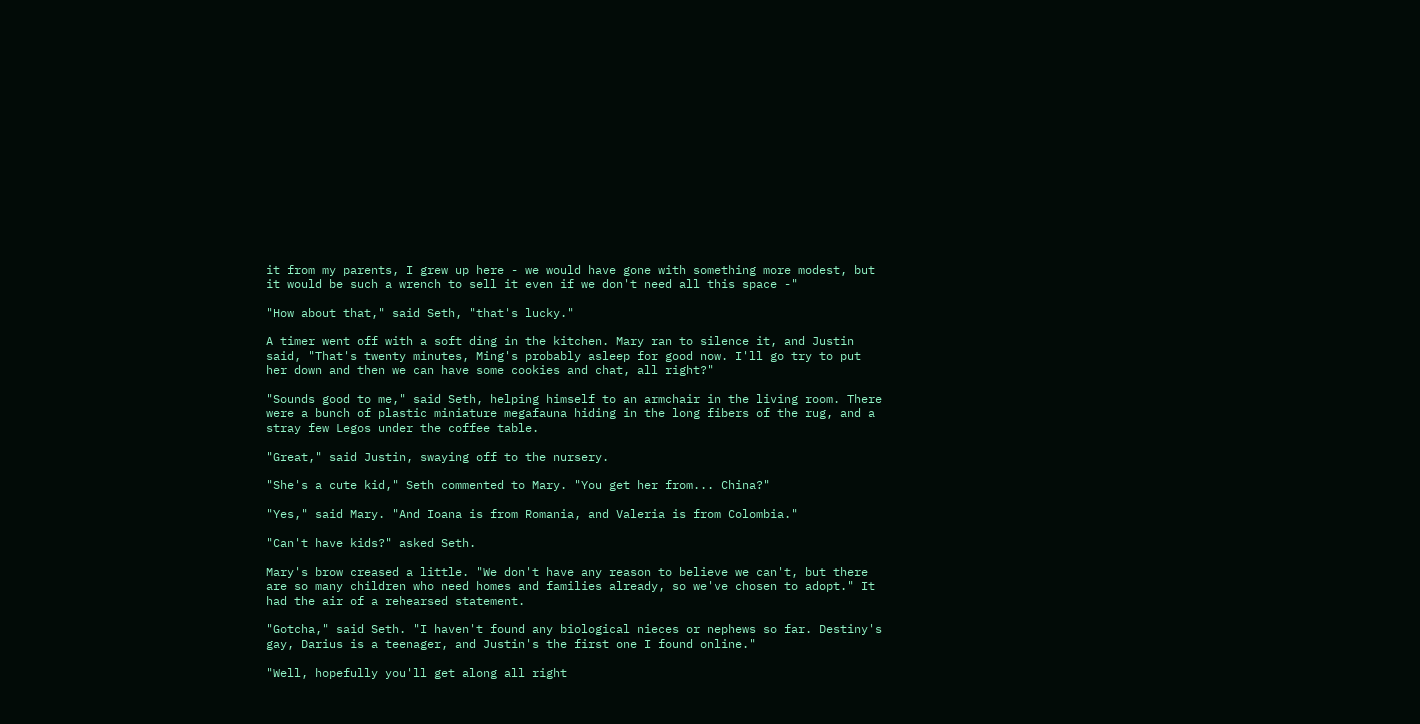it from my parents, I grew up here - we would have gone with something more modest, but it would be such a wrench to sell it even if we don't need all this space -"

"How about that," said Seth, "that's lucky."

A timer went off with a soft ding in the kitchen. Mary ran to silence it, and Justin said, "That's twenty minutes, Ming's probably asleep for good now. I'll go try to put her down and then we can have some cookies and chat, all right?"

"Sounds good to me," said Seth, helping himself to an armchair in the living room. There were a bunch of plastic miniature megafauna hiding in the long fibers of the rug, and a stray few Legos under the coffee table.

"Great," said Justin, swaying off to the nursery.

"She's a cute kid," Seth commented to Mary. "You get her from... China?"

"Yes," said Mary. "And Ioana is from Romania, and Valeria is from Colombia."

"Can't have kids?" asked Seth.

Mary's brow creased a little. "We don't have any reason to believe we can't, but there are so many children who need homes and families already, so we've chosen to adopt." It had the air of a rehearsed statement.

"Gotcha," said Seth. "I haven't found any biological nieces or nephews so far. Destiny's gay, Darius is a teenager, and Justin's the first one I found online."

"Well, hopefully you'll get along all right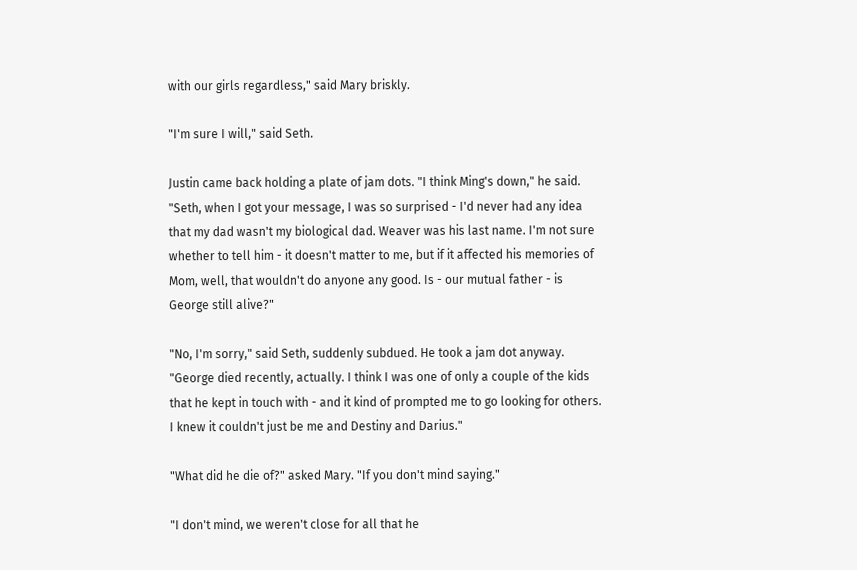with our girls regardless," said Mary briskly.

"I'm sure I will," said Seth.

Justin came back holding a plate of jam dots. "I think Ming's down," he said. "Seth, when I got your message, I was so surprised - I'd never had any idea that my dad wasn't my biological dad. Weaver was his last name. I'm not sure whether to tell him - it doesn't matter to me, but if it affected his memories of Mom, well, that wouldn't do anyone any good. Is - our mutual father - is George still alive?"

"No, I'm sorry," said Seth, suddenly subdued. He took a jam dot anyway. "George died recently, actually. I think I was one of only a couple of the kids that he kept in touch with - and it kind of prompted me to go looking for others. I knew it couldn't just be me and Destiny and Darius."

"What did he die of?" asked Mary. "If you don't mind saying."

"I don't mind, we weren't close for all that he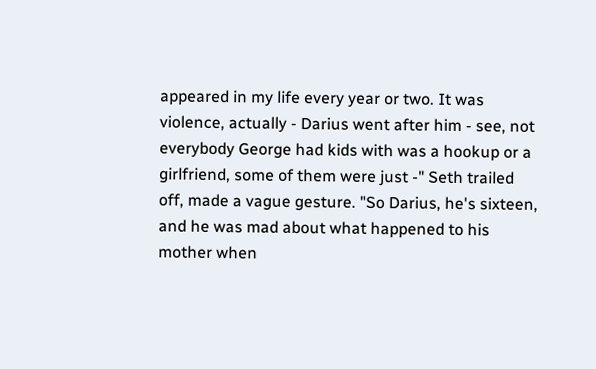appeared in my life every year or two. It was violence, actually - Darius went after him - see, not everybody George had kids with was a hookup or a girlfriend, some of them were just -" Seth trailed off, made a vague gesture. "So Darius, he's sixteen, and he was mad about what happened to his mother when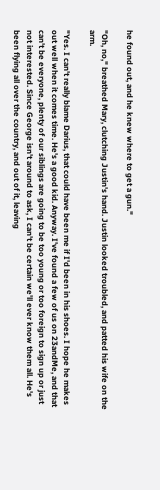he found out, and he knew where to get a gun."

"Oh, no," breathed Mary, clutching Justin's hand. Justin looked troubled, and patted his wife on the arm.

"Yes. I can't really blame Darius, that could have been me if I'd been in his shoes. I hope he makes out well when it comes time. He's a good kid. Anyway. I've found a few of us on 23andMe, and that can't be everyone, plenty of our siblings are going to be too young or too foreign to sign up or just not interested. Since George isn't around to ask, I can't be certain we'll ever know them all. He's been flying all over the country, and out of it, leaving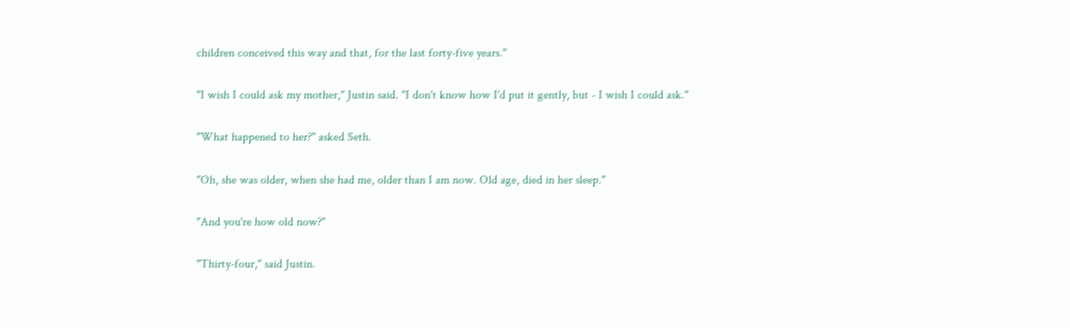children conceived this way and that, for the last forty-five years."

"I wish I could ask my mother," Justin said. "I don't know how I'd put it gently, but - I wish I could ask."

"What happened to her?" asked Seth.

"Oh, she was older, when she had me, older than I am now. Old age, died in her sleep."

"And you're how old now?"

"Thirty-four," said Justin.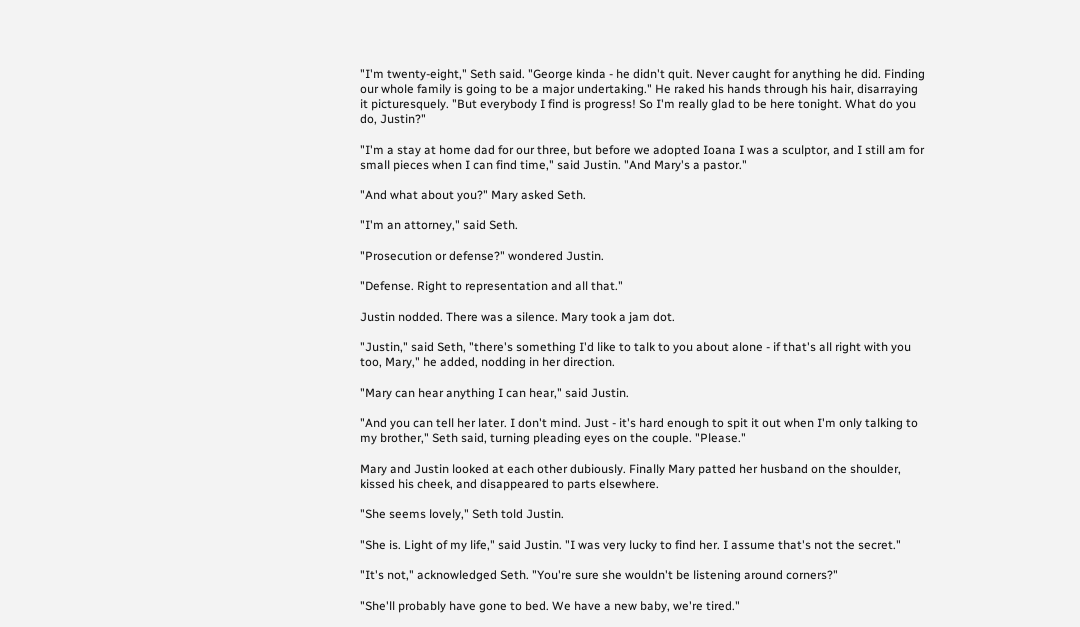"I'm twenty-eight," Seth said. "George kinda - he didn't quit. Never caught for anything he did. Finding our whole family is going to be a major undertaking." He raked his hands through his hair, disarraying it picturesquely. "But everybody I find is progress! So I'm really glad to be here tonight. What do you do, Justin?"

"I'm a stay at home dad for our three, but before we adopted Ioana I was a sculptor, and I still am for small pieces when I can find time," said Justin. "And Mary's a pastor."

"And what about you?" Mary asked Seth.

"I'm an attorney," said Seth.

"Prosecution or defense?" wondered Justin.

"Defense. Right to representation and all that."

Justin nodded. There was a silence. Mary took a jam dot.

"Justin," said Seth, "there's something I'd like to talk to you about alone - if that's all right with you too, Mary," he added, nodding in her direction.

"Mary can hear anything I can hear," said Justin.

"And you can tell her later. I don't mind. Just - it's hard enough to spit it out when I'm only talking to my brother," Seth said, turning pleading eyes on the couple. "Please."

Mary and Justin looked at each other dubiously. Finally Mary patted her husband on the shoulder, kissed his cheek, and disappeared to parts elsewhere.

"She seems lovely," Seth told Justin.

"She is. Light of my life," said Justin. "I was very lucky to find her. I assume that's not the secret."

"It's not," acknowledged Seth. "You're sure she wouldn't be listening around corners?"

"She'll probably have gone to bed. We have a new baby, we're tired."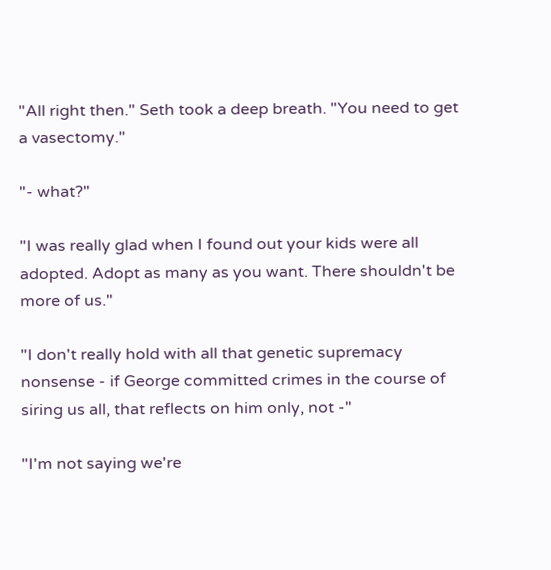"All right then." Seth took a deep breath. "You need to get a vasectomy."

"- what?"

"I was really glad when I found out your kids were all adopted. Adopt as many as you want. There shouldn't be more of us."

"I don't really hold with all that genetic supremacy nonsense - if George committed crimes in the course of siring us all, that reflects on him only, not -"

"I'm not saying we're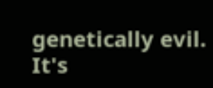genetically evil. It's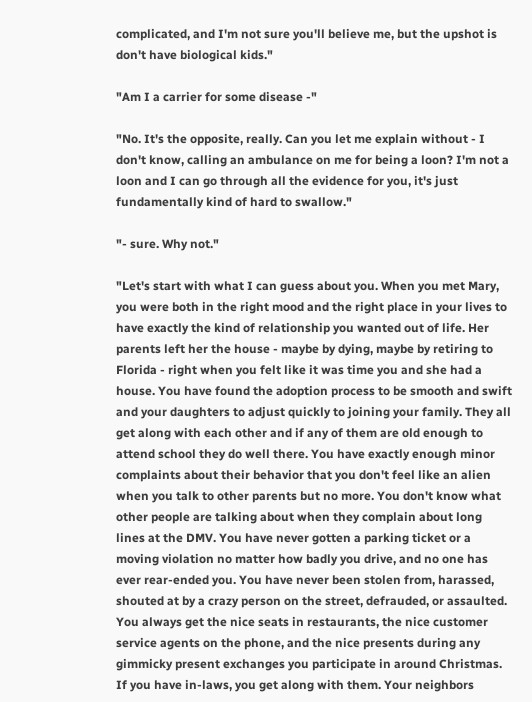complicated, and I'm not sure you'll believe me, but the upshot is don't have biological kids."

"Am I a carrier for some disease -"

"No. It's the opposite, really. Can you let me explain without - I don't know, calling an ambulance on me for being a loon? I'm not a loon and I can go through all the evidence for you, it's just fundamentally kind of hard to swallow."

"- sure. Why not."

"Let's start with what I can guess about you. When you met Mary, you were both in the right mood and the right place in your lives to have exactly the kind of relationship you wanted out of life. Her parents left her the house - maybe by dying, maybe by retiring to Florida - right when you felt like it was time you and she had a house. You have found the adoption process to be smooth and swift and your daughters to adjust quickly to joining your family. They all get along with each other and if any of them are old enough to attend school they do well there. You have exactly enough minor complaints about their behavior that you don't feel like an alien when you talk to other parents but no more. You don't know what other people are talking about when they complain about long lines at the DMV. You have never gotten a parking ticket or a moving violation no matter how badly you drive, and no one has ever rear-ended you. You have never been stolen from, harassed, shouted at by a crazy person on the street, defrauded, or assaulted. You always get the nice seats in restaurants, the nice customer service agents on the phone, and the nice presents during any gimmicky present exchanges you participate in around Christmas. If you have in-laws, you get along with them. Your neighbors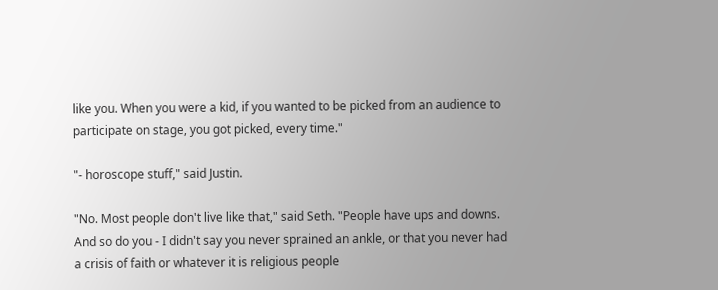like you. When you were a kid, if you wanted to be picked from an audience to participate on stage, you got picked, every time."

"- horoscope stuff," said Justin.

"No. Most people don't live like that," said Seth. "People have ups and downs. And so do you - I didn't say you never sprained an ankle, or that you never had a crisis of faith or whatever it is religious people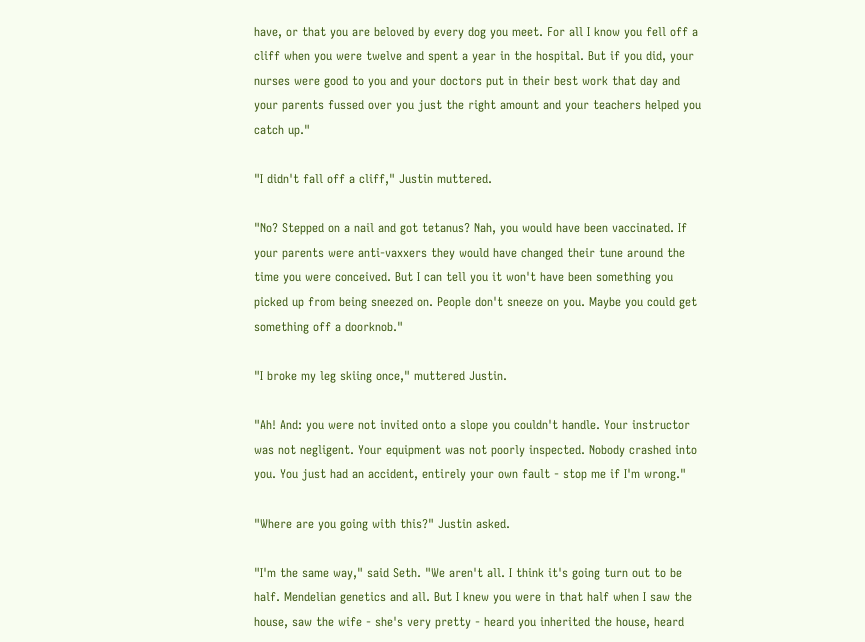have, or that you are beloved by every dog you meet. For all I know you fell off a cliff when you were twelve and spent a year in the hospital. But if you did, your nurses were good to you and your doctors put in their best work that day and your parents fussed over you just the right amount and your teachers helped you catch up."

"I didn't fall off a cliff," Justin muttered.

"No? Stepped on a nail and got tetanus? Nah, you would have been vaccinated. If your parents were anti-vaxxers they would have changed their tune around the time you were conceived. But I can tell you it won't have been something you picked up from being sneezed on. People don't sneeze on you. Maybe you could get something off a doorknob."

"I broke my leg skiing once," muttered Justin.

"Ah! And: you were not invited onto a slope you couldn't handle. Your instructor was not negligent. Your equipment was not poorly inspected. Nobody crashed into you. You just had an accident, entirely your own fault - stop me if I'm wrong."

"Where are you going with this?" Justin asked.

"I'm the same way," said Seth. "We aren't all. I think it's going turn out to be half. Mendelian genetics and all. But I knew you were in that half when I saw the house, saw the wife - she's very pretty - heard you inherited the house, heard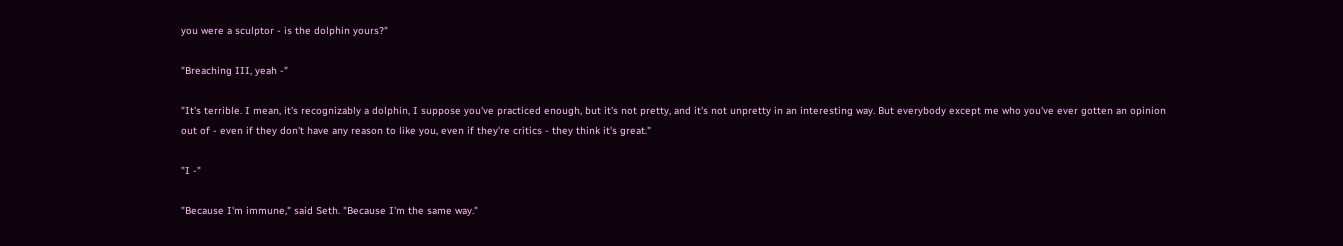you were a sculptor - is the dolphin yours?"

"Breaching III, yeah -"

"It's terrible. I mean, it's recognizably a dolphin, I suppose you've practiced enough, but it's not pretty, and it's not unpretty in an interesting way. But everybody except me who you've ever gotten an opinion out of - even if they don't have any reason to like you, even if they're critics - they think it's great."

"I -"

"Because I'm immune," said Seth. "Because I'm the same way."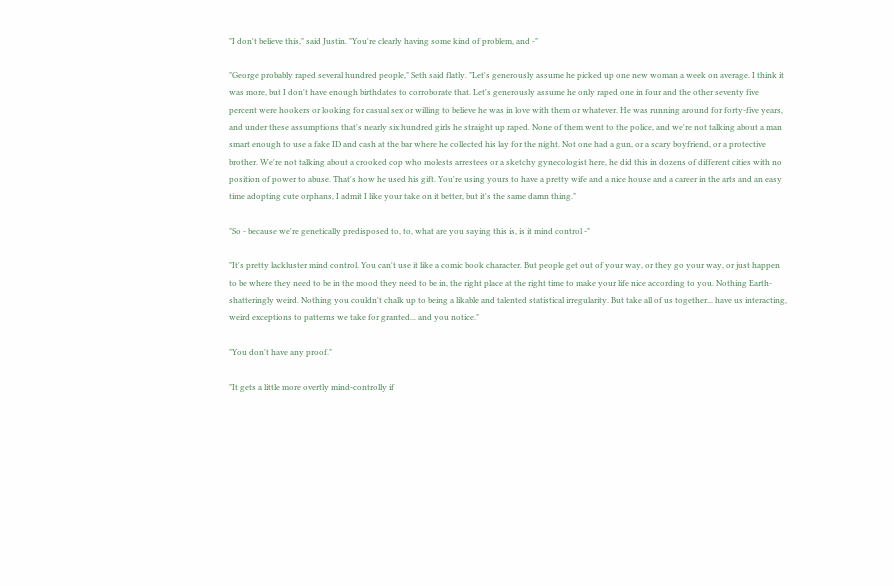"I don't believe this," said Justin. "You're clearly having some kind of problem, and -"

"George probably raped several hundred people," Seth said flatly. "Let's generously assume he picked up one new woman a week on average. I think it was more, but I don't have enough birthdates to corroborate that. Let's generously assume he only raped one in four and the other seventy five percent were hookers or looking for casual sex or willing to believe he was in love with them or whatever. He was running around for forty-five years, and under these assumptions that's nearly six hundred girls he straight up raped. None of them went to the police, and we're not talking about a man smart enough to use a fake ID and cash at the bar where he collected his lay for the night. Not one had a gun, or a scary boyfriend, or a protective brother. We're not talking about a crooked cop who molests arrestees or a sketchy gynecologist here, he did this in dozens of different cities with no position of power to abuse. That's how he used his gift. You're using yours to have a pretty wife and a nice house and a career in the arts and an easy time adopting cute orphans, I admit I like your take on it better, but it's the same damn thing."

"So - because we're genetically predisposed to, to, what are you saying this is, is it mind control -"

"It's pretty lackluster mind control. You can't use it like a comic book character. But people get out of your way, or they go your way, or just happen to be where they need to be in the mood they need to be in, the right place at the right time to make your life nice according to you. Nothing Earth-shatteringly weird. Nothing you couldn't chalk up to being a likable and talented statistical irregularity. But take all of us together... have us interacting, weird exceptions to patterns we take for granted... and you notice."

"You don't have any proof."

"It gets a little more overtly mind-controlly if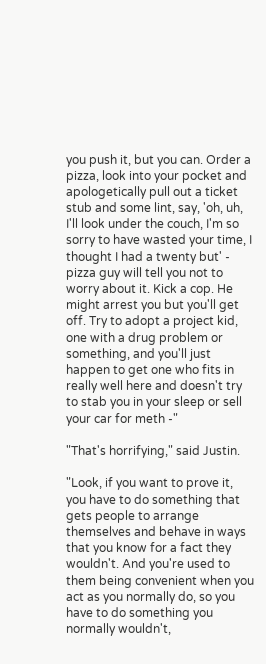you push it, but you can. Order a pizza, look into your pocket and apologetically pull out a ticket stub and some lint, say, 'oh, uh, I'll look under the couch, I'm so sorry to have wasted your time, I thought I had a twenty but' - pizza guy will tell you not to worry about it. Kick a cop. He might arrest you but you'll get off. Try to adopt a project kid, one with a drug problem or something, and you'll just happen to get one who fits in really well here and doesn't try to stab you in your sleep or sell your car for meth -"

"That's horrifying," said Justin.

"Look, if you want to prove it, you have to do something that gets people to arrange themselves and behave in ways that you know for a fact they wouldn't. And you're used to them being convenient when you act as you normally do, so you have to do something you normally wouldn't,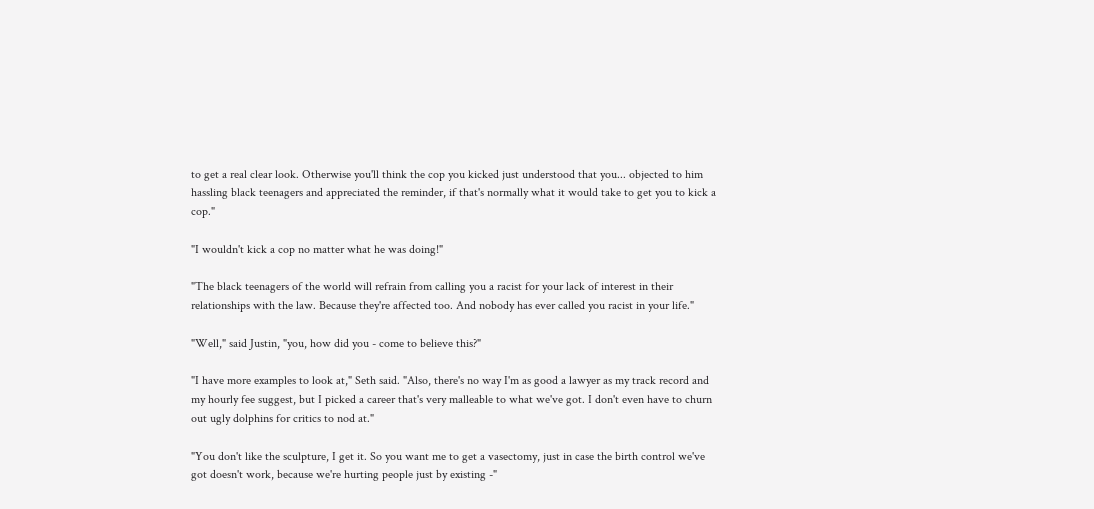to get a real clear look. Otherwise you'll think the cop you kicked just understood that you... objected to him hassling black teenagers and appreciated the reminder, if that's normally what it would take to get you to kick a cop."

"I wouldn't kick a cop no matter what he was doing!"

"The black teenagers of the world will refrain from calling you a racist for your lack of interest in their relationships with the law. Because they're affected too. And nobody has ever called you racist in your life."

"Well," said Justin, "you, how did you - come to believe this?"

"I have more examples to look at," Seth said. "Also, there's no way I'm as good a lawyer as my track record and my hourly fee suggest, but I picked a career that's very malleable to what we've got. I don't even have to churn out ugly dolphins for critics to nod at."

"You don't like the sculpture, I get it. So you want me to get a vasectomy, just in case the birth control we've got doesn't work, because we're hurting people just by existing -"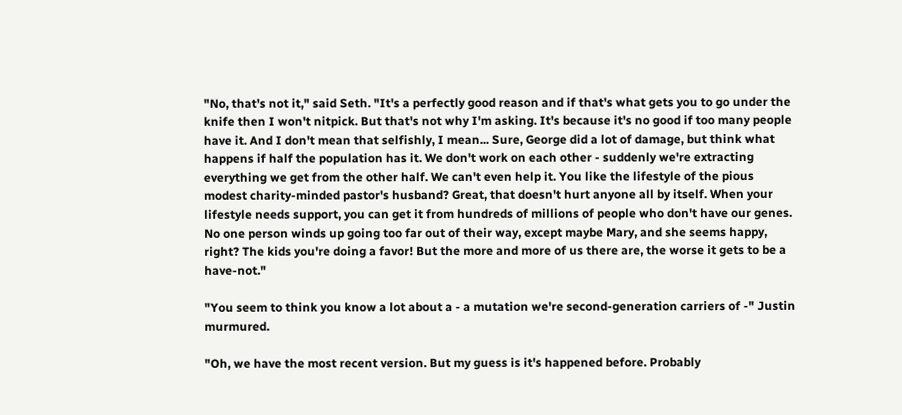"No, that's not it," said Seth. "It's a perfectly good reason and if that's what gets you to go under the knife then I won't nitpick. But that's not why I'm asking. It's because it's no good if too many people have it. And I don't mean that selfishly, I mean... Sure, George did a lot of damage, but think what happens if half the population has it. We don't work on each other - suddenly we're extracting everything we get from the other half. We can't even help it. You like the lifestyle of the pious modest charity-minded pastor's husband? Great, that doesn't hurt anyone all by itself. When your lifestyle needs support, you can get it from hundreds of millions of people who don't have our genes. No one person winds up going too far out of their way, except maybe Mary, and she seems happy, right? The kids you're doing a favor! But the more and more of us there are, the worse it gets to be a have-not."

"You seem to think you know a lot about a - a mutation we're second-generation carriers of -" Justin murmured.

"Oh, we have the most recent version. But my guess is it's happened before. Probably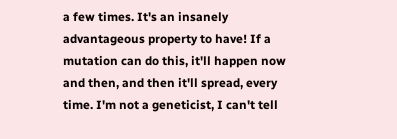a few times. It's an insanely advantageous property to have! If a mutation can do this, it'll happen now and then, and then it'll spread, every time. I'm not a geneticist, I can't tell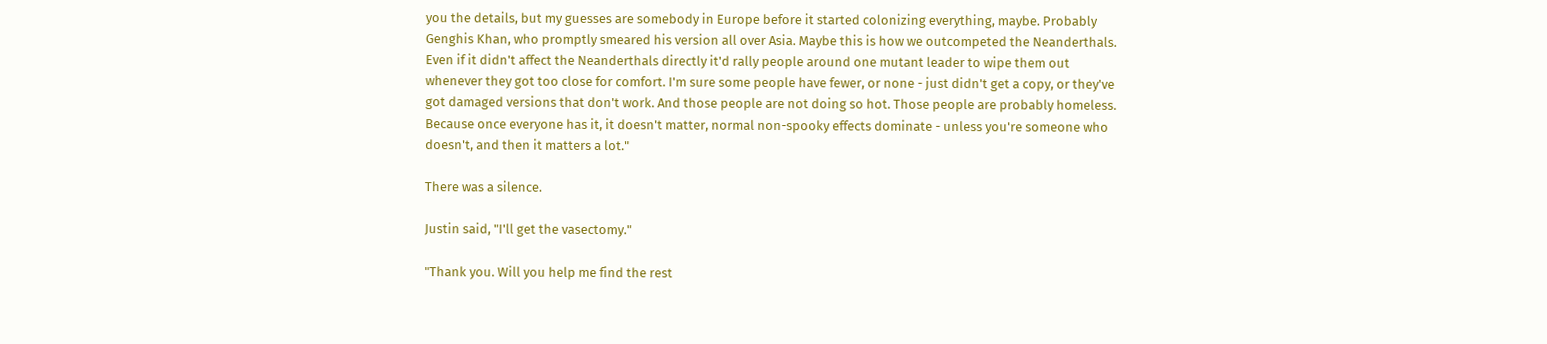you the details, but my guesses are somebody in Europe before it started colonizing everything, maybe. Probably Genghis Khan, who promptly smeared his version all over Asia. Maybe this is how we outcompeted the Neanderthals. Even if it didn't affect the Neanderthals directly it'd rally people around one mutant leader to wipe them out whenever they got too close for comfort. I'm sure some people have fewer, or none - just didn't get a copy, or they've got damaged versions that don't work. And those people are not doing so hot. Those people are probably homeless. Because once everyone has it, it doesn't matter, normal non-spooky effects dominate - unless you're someone who doesn't, and then it matters a lot."

There was a silence.

Justin said, "I'll get the vasectomy."

"Thank you. Will you help me find the rest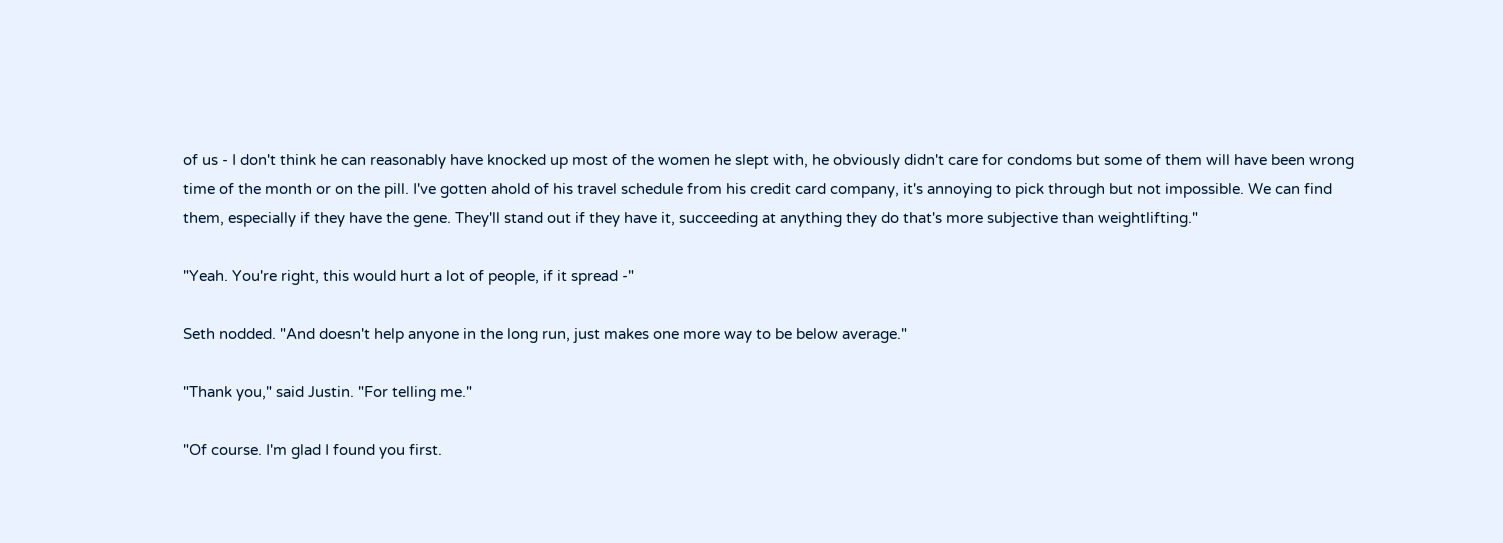of us - I don't think he can reasonably have knocked up most of the women he slept with, he obviously didn't care for condoms but some of them will have been wrong time of the month or on the pill. I've gotten ahold of his travel schedule from his credit card company, it's annoying to pick through but not impossible. We can find them, especially if they have the gene. They'll stand out if they have it, succeeding at anything they do that's more subjective than weightlifting."

"Yeah. You're right, this would hurt a lot of people, if it spread -"

Seth nodded. "And doesn't help anyone in the long run, just makes one more way to be below average."

"Thank you," said Justin. "For telling me."

"Of course. I'm glad I found you first.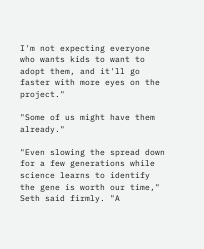I'm not expecting everyone who wants kids to want to adopt them, and it'll go faster with more eyes on the project."

"Some of us might have them already."

"Even slowing the spread down for a few generations while science learns to identify the gene is worth our time," Seth said firmly. "A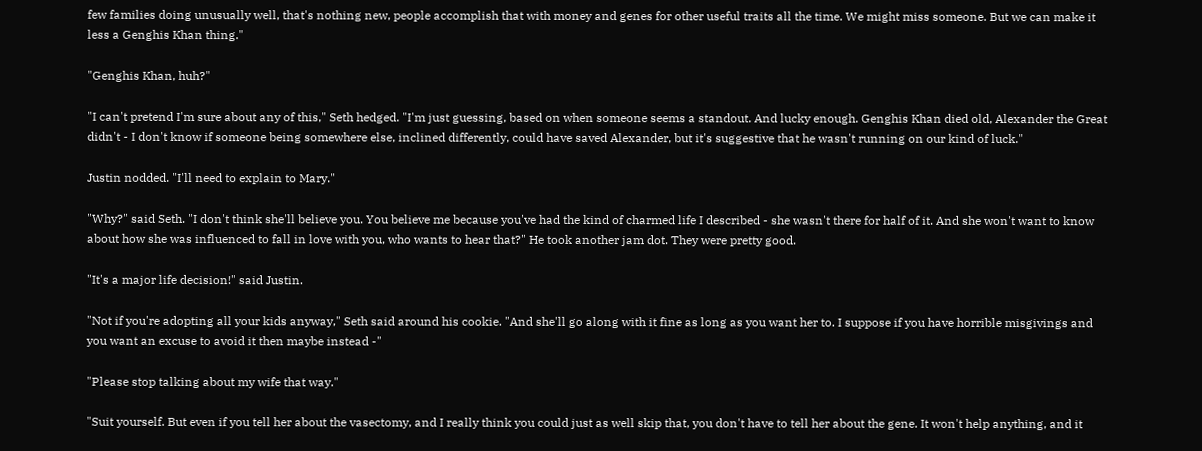few families doing unusually well, that's nothing new, people accomplish that with money and genes for other useful traits all the time. We might miss someone. But we can make it less a Genghis Khan thing."

"Genghis Khan, huh?"

"I can't pretend I'm sure about any of this," Seth hedged. "I'm just guessing, based on when someone seems a standout. And lucky enough. Genghis Khan died old, Alexander the Great didn't - I don't know if someone being somewhere else, inclined differently, could have saved Alexander, but it's suggestive that he wasn't running on our kind of luck."

Justin nodded. "I'll need to explain to Mary."

"Why?" said Seth. "I don't think she'll believe you. You believe me because you've had the kind of charmed life I described - she wasn't there for half of it. And she won't want to know about how she was influenced to fall in love with you, who wants to hear that?" He took another jam dot. They were pretty good.

"It's a major life decision!" said Justin.

"Not if you're adopting all your kids anyway," Seth said around his cookie. "And she'll go along with it fine as long as you want her to. I suppose if you have horrible misgivings and you want an excuse to avoid it then maybe instead -"

"Please stop talking about my wife that way."

"Suit yourself. But even if you tell her about the vasectomy, and I really think you could just as well skip that, you don't have to tell her about the gene. It won't help anything, and it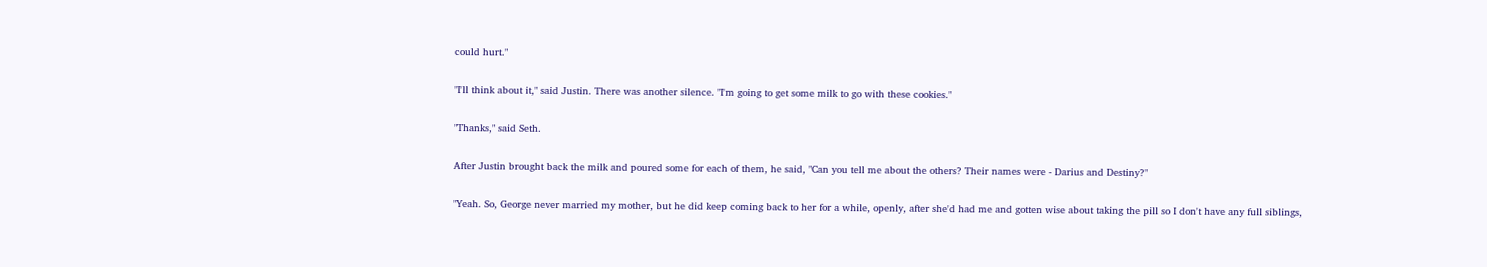could hurt."

"I'll think about it," said Justin. There was another silence. "I'm going to get some milk to go with these cookies."

"Thanks," said Seth.

After Justin brought back the milk and poured some for each of them, he said, "Can you tell me about the others? Their names were - Darius and Destiny?"

"Yeah. So, George never married my mother, but he did keep coming back to her for a while, openly, after she'd had me and gotten wise about taking the pill so I don't have any full siblings,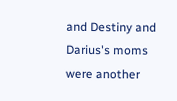and Destiny and Darius's moms were another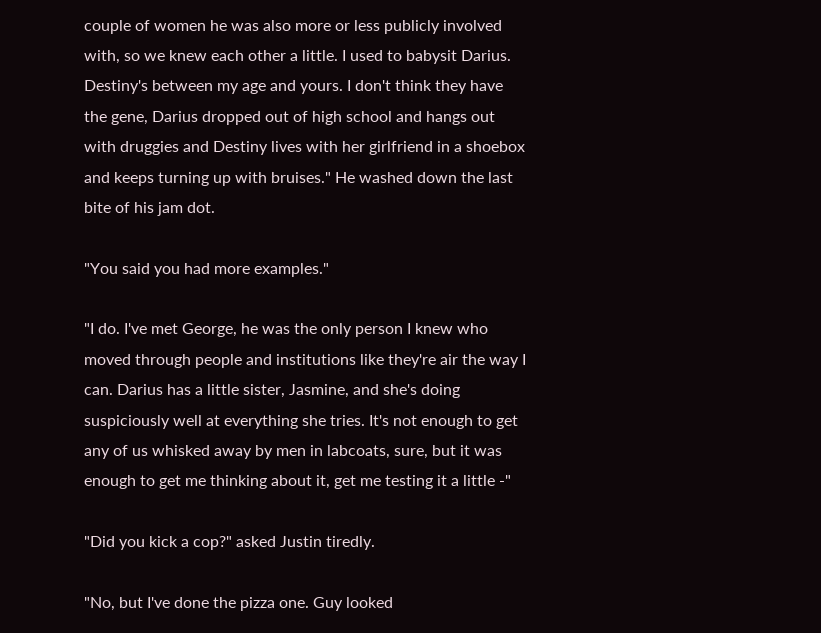couple of women he was also more or less publicly involved with, so we knew each other a little. I used to babysit Darius. Destiny's between my age and yours. I don't think they have the gene, Darius dropped out of high school and hangs out with druggies and Destiny lives with her girlfriend in a shoebox and keeps turning up with bruises." He washed down the last bite of his jam dot.

"You said you had more examples."

"I do. I've met George, he was the only person I knew who moved through people and institutions like they're air the way I can. Darius has a little sister, Jasmine, and she's doing suspiciously well at everything she tries. It's not enough to get any of us whisked away by men in labcoats, sure, but it was enough to get me thinking about it, get me testing it a little -"

"Did you kick a cop?" asked Justin tiredly.

"No, but I've done the pizza one. Guy looked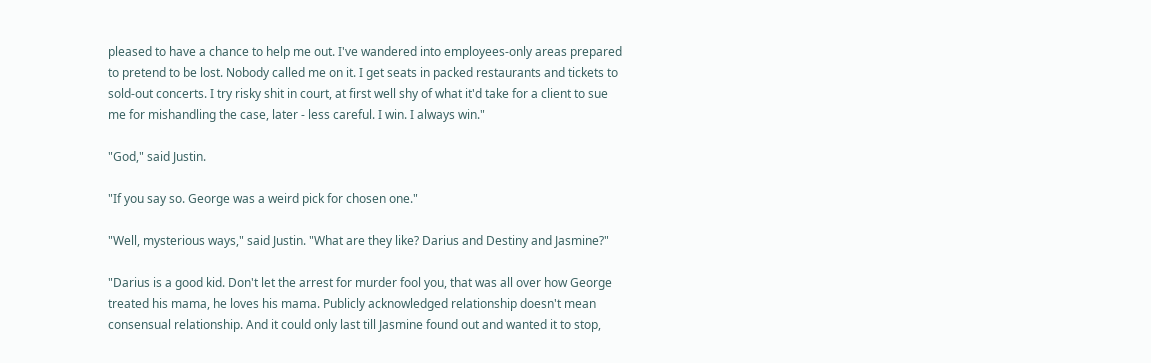pleased to have a chance to help me out. I've wandered into employees-only areas prepared to pretend to be lost. Nobody called me on it. I get seats in packed restaurants and tickets to sold-out concerts. I try risky shit in court, at first well shy of what it'd take for a client to sue me for mishandling the case, later - less careful. I win. I always win."

"God," said Justin.

"If you say so. George was a weird pick for chosen one."

"Well, mysterious ways," said Justin. "What are they like? Darius and Destiny and Jasmine?"

"Darius is a good kid. Don't let the arrest for murder fool you, that was all over how George treated his mama, he loves his mama. Publicly acknowledged relationship doesn't mean consensual relationship. And it could only last till Jasmine found out and wanted it to stop,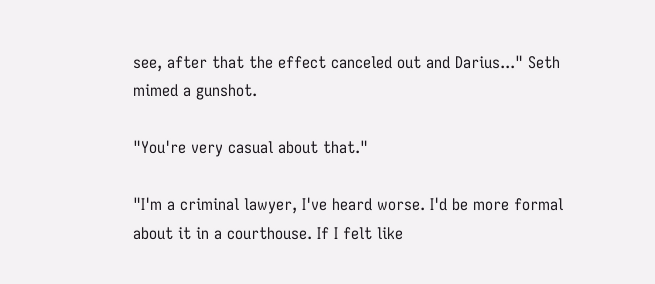see, after that the effect canceled out and Darius..." Seth mimed a gunshot.

"You're very casual about that."

"I'm a criminal lawyer, I've heard worse. I'd be more formal about it in a courthouse. If I felt like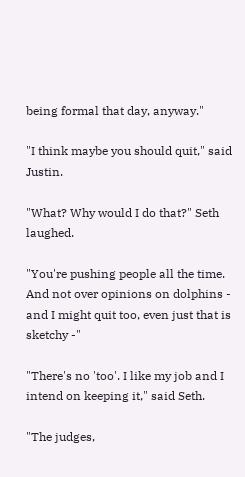being formal that day, anyway."

"I think maybe you should quit," said Justin.

"What? Why would I do that?" Seth laughed.

"You're pushing people all the time. And not over opinions on dolphins - and I might quit too, even just that is sketchy -"

"There's no 'too'. I like my job and I intend on keeping it," said Seth.

"The judges,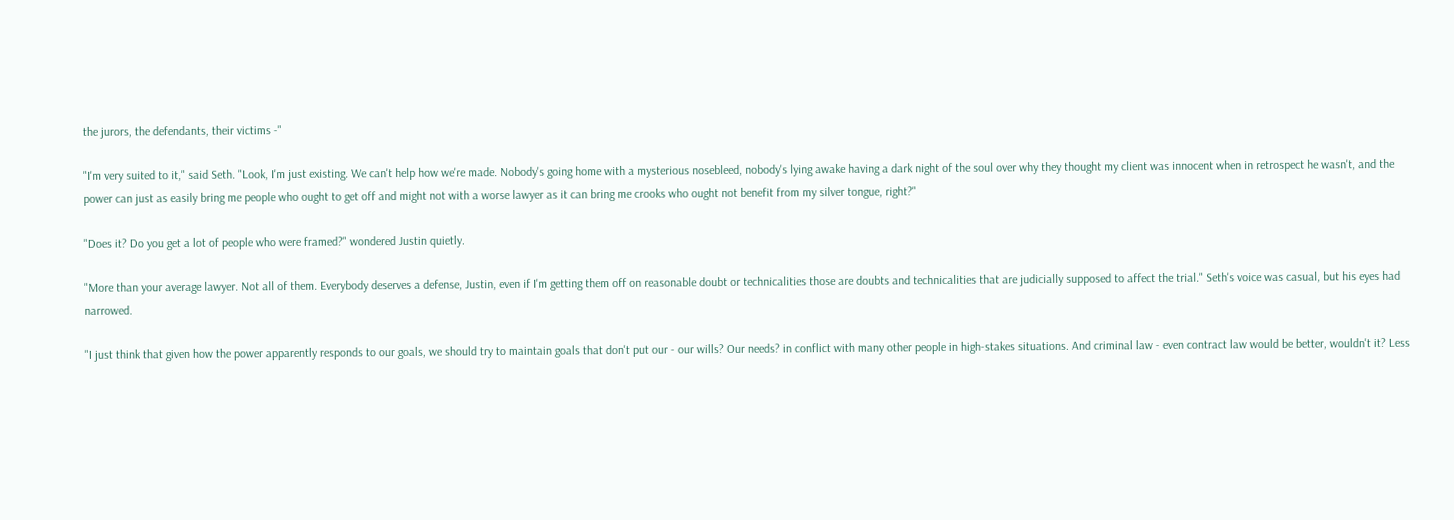the jurors, the defendants, their victims -"

"I'm very suited to it," said Seth. "Look, I'm just existing. We can't help how we're made. Nobody's going home with a mysterious nosebleed, nobody's lying awake having a dark night of the soul over why they thought my client was innocent when in retrospect he wasn't, and the power can just as easily bring me people who ought to get off and might not with a worse lawyer as it can bring me crooks who ought not benefit from my silver tongue, right?"

"Does it? Do you get a lot of people who were framed?" wondered Justin quietly.

"More than your average lawyer. Not all of them. Everybody deserves a defense, Justin, even if I'm getting them off on reasonable doubt or technicalities those are doubts and technicalities that are judicially supposed to affect the trial." Seth's voice was casual, but his eyes had narrowed.

"I just think that given how the power apparently responds to our goals, we should try to maintain goals that don't put our - our wills? Our needs? in conflict with many other people in high-stakes situations. And criminal law - even contract law would be better, wouldn't it? Less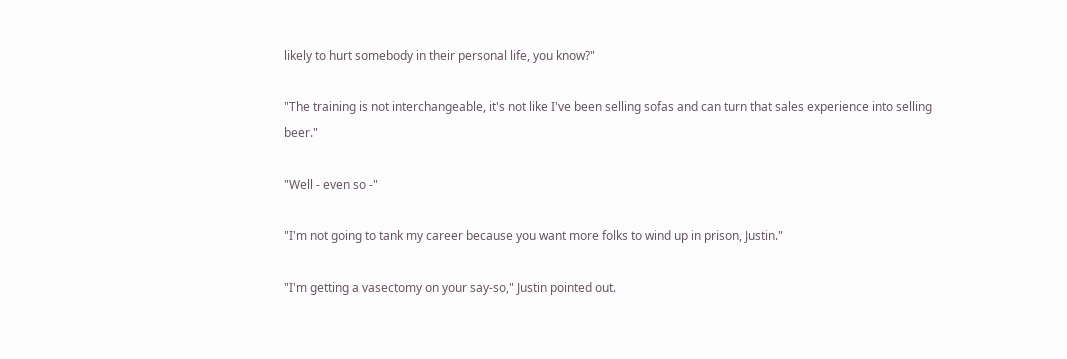likely to hurt somebody in their personal life, you know?"

"The training is not interchangeable, it's not like I've been selling sofas and can turn that sales experience into selling beer."

"Well - even so -"

"I'm not going to tank my career because you want more folks to wind up in prison, Justin."

"I'm getting a vasectomy on your say-so," Justin pointed out.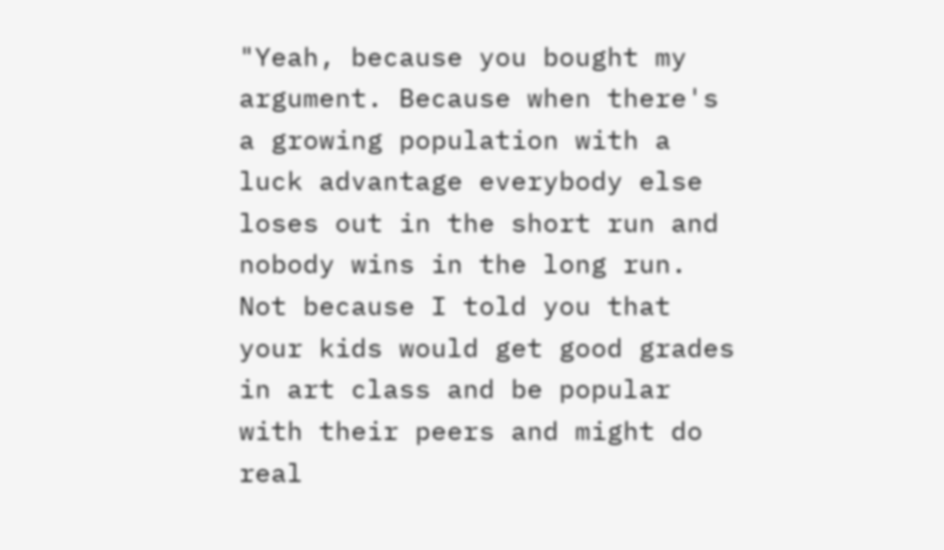"Yeah, because you bought my argument. Because when there's a growing population with a luck advantage everybody else loses out in the short run and nobody wins in the long run. Not because I told you that your kids would get good grades in art class and be popular with their peers and might do real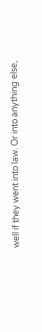well if they went into law. Or into anything else,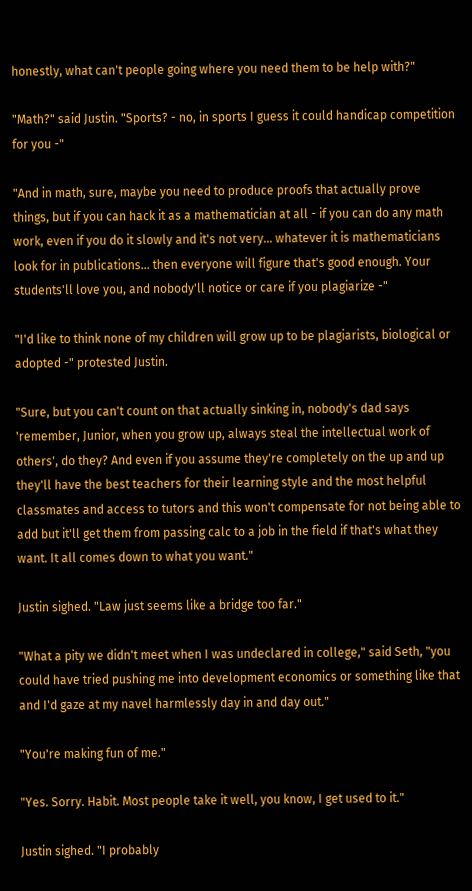honestly, what can't people going where you need them to be help with?"

"Math?" said Justin. "Sports? - no, in sports I guess it could handicap competition for you -"

"And in math, sure, maybe you need to produce proofs that actually prove things, but if you can hack it as a mathematician at all - if you can do any math work, even if you do it slowly and it's not very... whatever it is mathematicians look for in publications... then everyone will figure that's good enough. Your students'll love you, and nobody'll notice or care if you plagiarize -"

"I'd like to think none of my children will grow up to be plagiarists, biological or adopted -" protested Justin.

"Sure, but you can't count on that actually sinking in, nobody's dad says 'remember, Junior, when you grow up, always steal the intellectual work of others', do they? And even if you assume they're completely on the up and up they'll have the best teachers for their learning style and the most helpful classmates and access to tutors and this won't compensate for not being able to add but it'll get them from passing calc to a job in the field if that's what they want. It all comes down to what you want."

Justin sighed. "Law just seems like a bridge too far."

"What a pity we didn't meet when I was undeclared in college," said Seth, "you could have tried pushing me into development economics or something like that and I'd gaze at my navel harmlessly day in and day out."

"You're making fun of me."

"Yes. Sorry. Habit. Most people take it well, you know, I get used to it."

Justin sighed. "I probably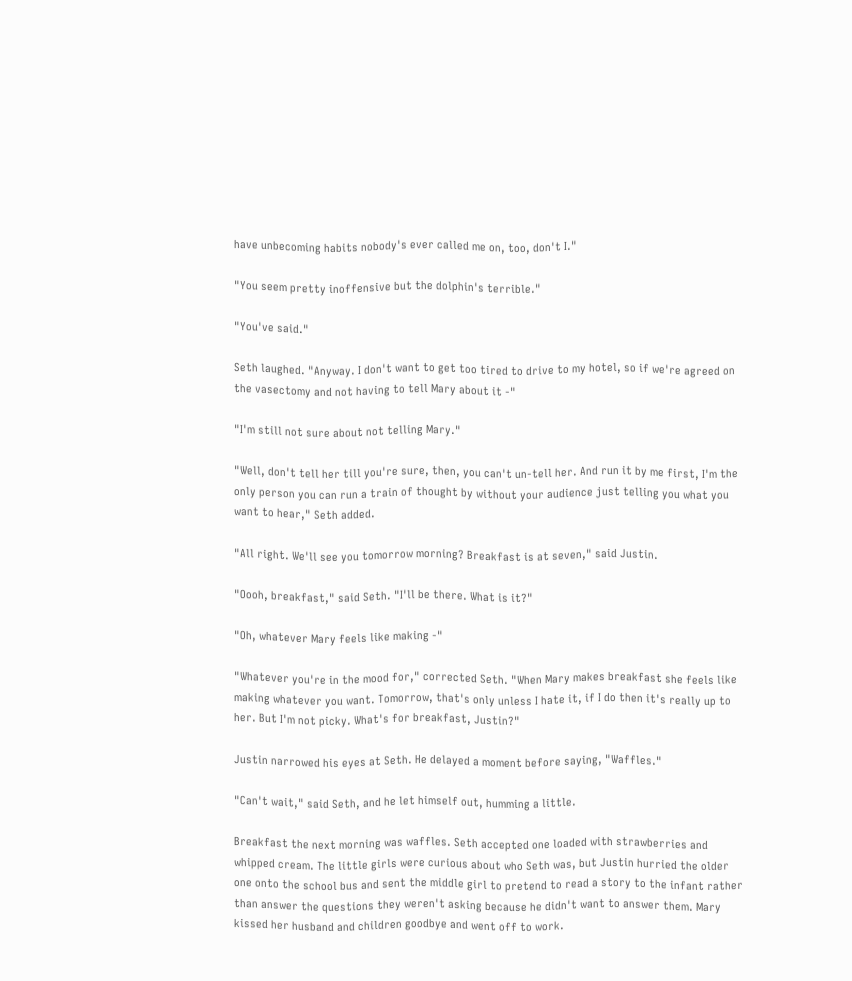have unbecoming habits nobody's ever called me on, too, don't I."

"You seem pretty inoffensive but the dolphin's terrible."

"You've said."

Seth laughed. "Anyway. I don't want to get too tired to drive to my hotel, so if we're agreed on the vasectomy and not having to tell Mary about it -"

"I'm still not sure about not telling Mary."

"Well, don't tell her till you're sure, then, you can't un-tell her. And run it by me first, I'm the only person you can run a train of thought by without your audience just telling you what you want to hear," Seth added.

"All right. We'll see you tomorrow morning? Breakfast is at seven," said Justin.

"Oooh, breakfast," said Seth. "I'll be there. What is it?"

"Oh, whatever Mary feels like making -"

"Whatever you're in the mood for," corrected Seth. "When Mary makes breakfast she feels like making whatever you want. Tomorrow, that's only unless I hate it, if I do then it's really up to her. But I'm not picky. What's for breakfast, Justin?"

Justin narrowed his eyes at Seth. He delayed a moment before saying, "Waffles."

"Can't wait," said Seth, and he let himself out, humming a little.

Breakfast the next morning was waffles. Seth accepted one loaded with strawberries and whipped cream. The little girls were curious about who Seth was, but Justin hurried the older one onto the school bus and sent the middle girl to pretend to read a story to the infant rather than answer the questions they weren't asking because he didn't want to answer them. Mary kissed her husband and children goodbye and went off to work.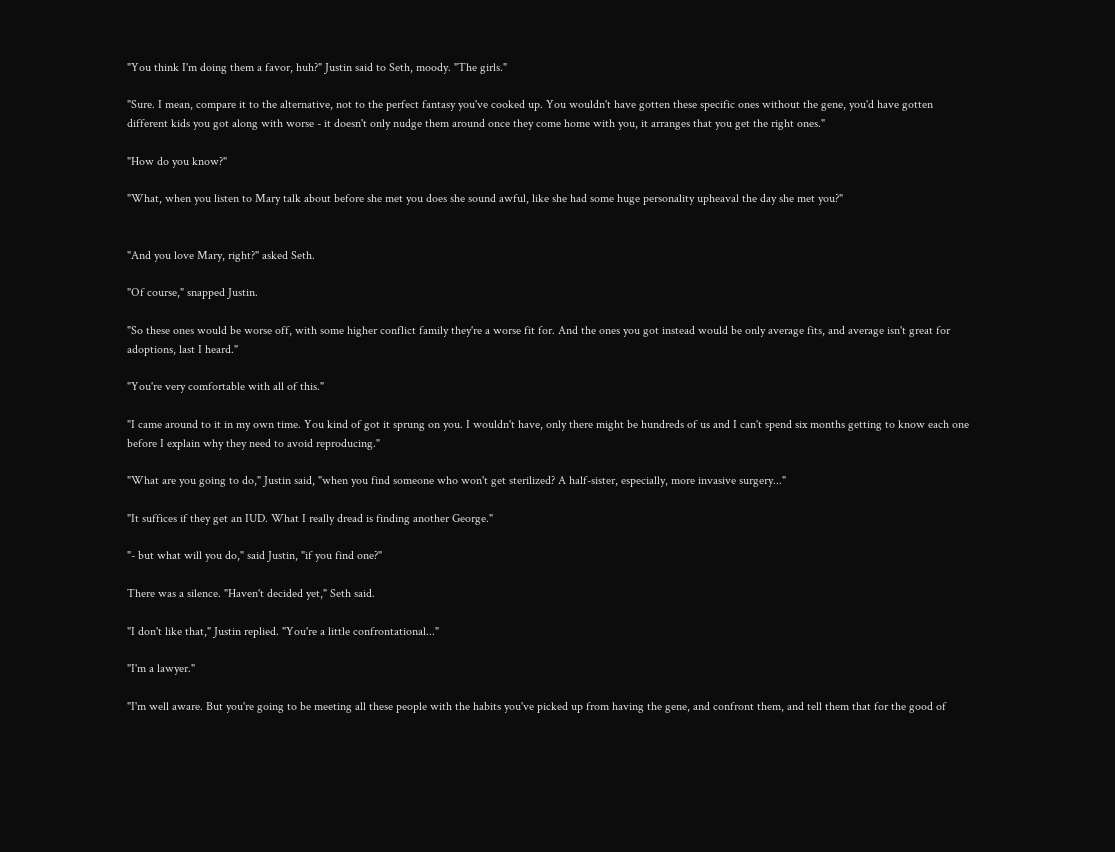"You think I'm doing them a favor, huh?" Justin said to Seth, moody. "The girls."

"Sure. I mean, compare it to the alternative, not to the perfect fantasy you've cooked up. You wouldn't have gotten these specific ones without the gene, you'd have gotten different kids you got along with worse - it doesn't only nudge them around once they come home with you, it arranges that you get the right ones."

"How do you know?"

"What, when you listen to Mary talk about before she met you does she sound awful, like she had some huge personality upheaval the day she met you?"


"And you love Mary, right?" asked Seth.

"Of course," snapped Justin.

"So these ones would be worse off, with some higher conflict family they're a worse fit for. And the ones you got instead would be only average fits, and average isn't great for adoptions, last I heard."

"You're very comfortable with all of this."

"I came around to it in my own time. You kind of got it sprung on you. I wouldn't have, only there might be hundreds of us and I can't spend six months getting to know each one before I explain why they need to avoid reproducing."

"What are you going to do," Justin said, "when you find someone who won't get sterilized? A half-sister, especially, more invasive surgery..."

"It suffices if they get an IUD. What I really dread is finding another George."

"- but what will you do," said Justin, "if you find one?"

There was a silence. "Haven't decided yet," Seth said.

"I don't like that," Justin replied. "You're a little confrontational..."

"I'm a lawyer."

"I'm well aware. But you're going to be meeting all these people with the habits you've picked up from having the gene, and confront them, and tell them that for the good of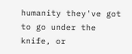humanity they've got to go under the knife, or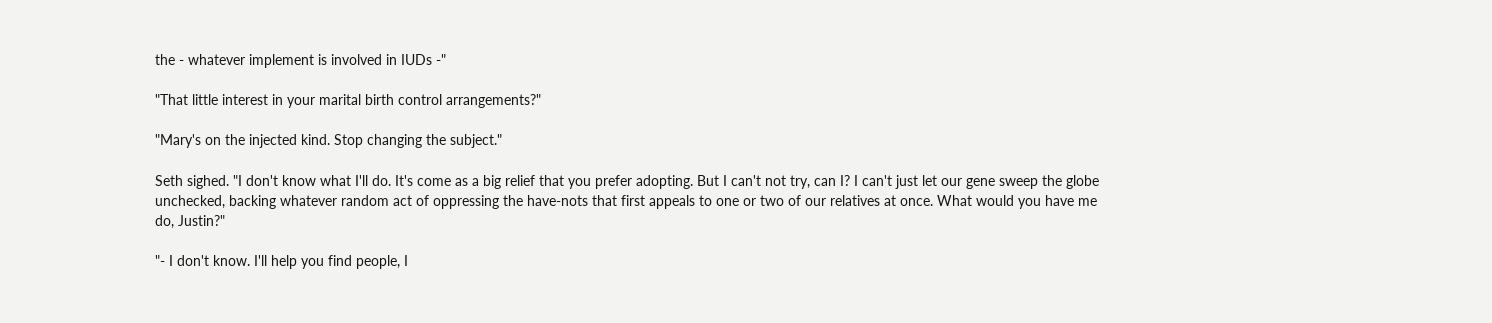the - whatever implement is involved in IUDs -"

"That little interest in your marital birth control arrangements?"

"Mary's on the injected kind. Stop changing the subject."

Seth sighed. "I don't know what I'll do. It's come as a big relief that you prefer adopting. But I can't not try, can I? I can't just let our gene sweep the globe unchecked, backing whatever random act of oppressing the have-nots that first appeals to one or two of our relatives at once. What would you have me do, Justin?"

"- I don't know. I'll help you find people, I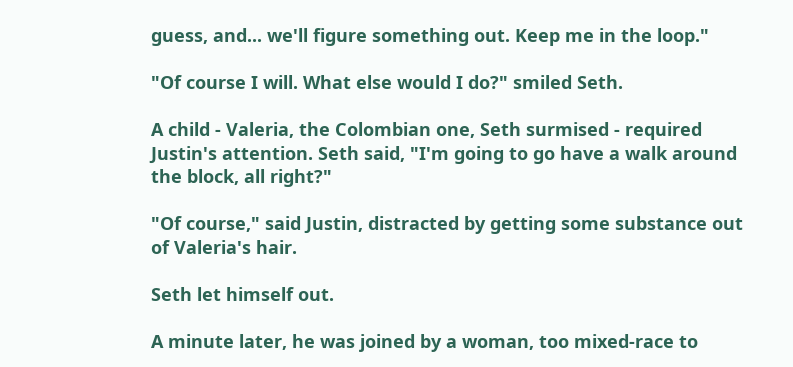guess, and... we'll figure something out. Keep me in the loop."

"Of course I will. What else would I do?" smiled Seth.

A child - Valeria, the Colombian one, Seth surmised - required Justin's attention. Seth said, "I'm going to go have a walk around the block, all right?"

"Of course," said Justin, distracted by getting some substance out of Valeria's hair.

Seth let himself out.

A minute later, he was joined by a woman, too mixed-race to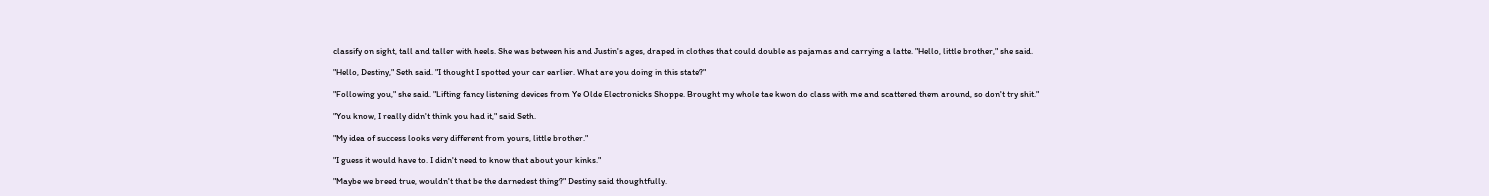classify on sight, tall and taller with heels. She was between his and Justin's ages, draped in clothes that could double as pajamas and carrying a latte. "Hello, little brother," she said.

"Hello, Destiny," Seth said. "I thought I spotted your car earlier. What are you doing in this state?"

"Following you," she said. "Lifting fancy listening devices from Ye Olde Electronicks Shoppe. Brought my whole tae kwon do class with me and scattered them around, so don't try shit."

"You know, I really didn't think you had it," said Seth.

"My idea of success looks very different from yours, little brother."

"I guess it would have to. I didn't need to know that about your kinks."

"Maybe we breed true, wouldn't that be the darnedest thing?" Destiny said thoughtfully.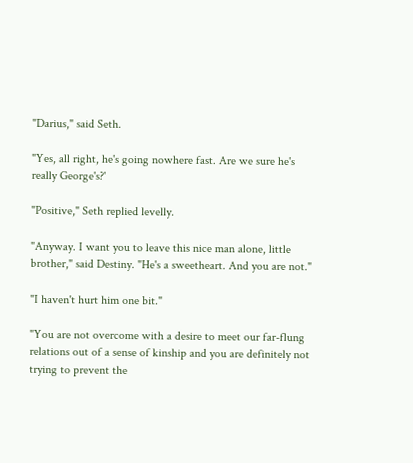"Darius," said Seth.

"Yes, all right, he's going nowhere fast. Are we sure he's really George's?'

"Positive," Seth replied levelly.

"Anyway. I want you to leave this nice man alone, little brother," said Destiny. "He's a sweetheart. And you are not."

"I haven't hurt him one bit."

"You are not overcome with a desire to meet our far-flung relations out of a sense of kinship and you are definitely not trying to prevent the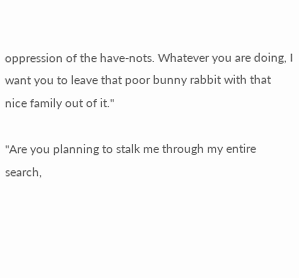oppression of the have-nots. Whatever you are doing, I want you to leave that poor bunny rabbit with that nice family out of it."

"Are you planning to stalk me through my entire search,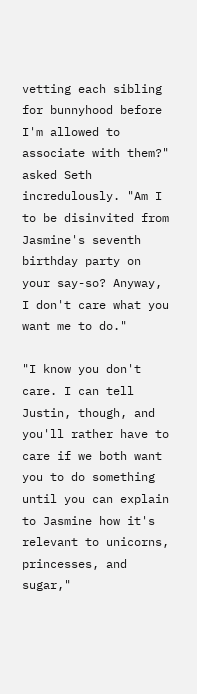vetting each sibling for bunnyhood before I'm allowed to associate with them?" asked Seth incredulously. "Am I to be disinvited from Jasmine's seventh birthday party on your say-so? Anyway, I don't care what you want me to do."

"I know you don't care. I can tell Justin, though, and you'll rather have to care if we both want you to do something until you can explain to Jasmine how it's relevant to unicorns, princesses, and sugar,"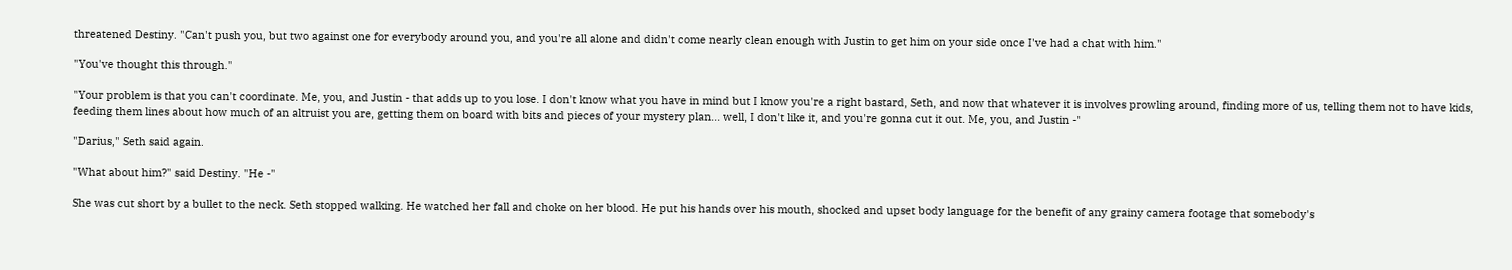threatened Destiny. "Can't push you, but two against one for everybody around you, and you're all alone and didn't come nearly clean enough with Justin to get him on your side once I've had a chat with him."

"You've thought this through."

"Your problem is that you can't coordinate. Me, you, and Justin - that adds up to you lose. I don't know what you have in mind but I know you're a right bastard, Seth, and now that whatever it is involves prowling around, finding more of us, telling them not to have kids, feeding them lines about how much of an altruist you are, getting them on board with bits and pieces of your mystery plan... well, I don't like it, and you're gonna cut it out. Me, you, and Justin -"

"Darius," Seth said again.

"What about him?" said Destiny. "He -"

She was cut short by a bullet to the neck. Seth stopped walking. He watched her fall and choke on her blood. He put his hands over his mouth, shocked and upset body language for the benefit of any grainy camera footage that somebody's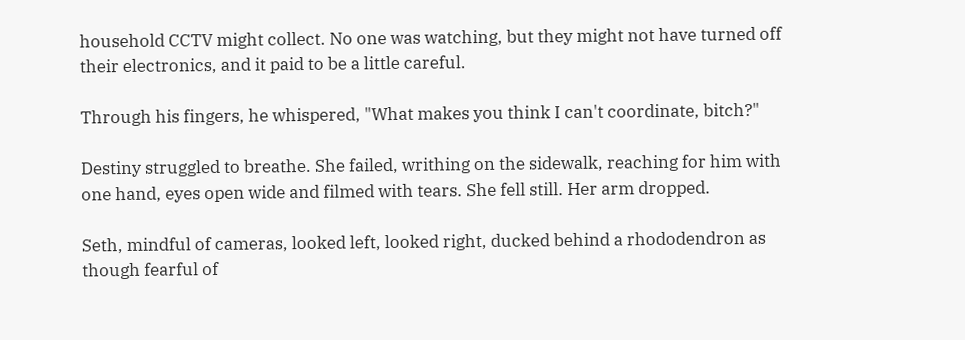household CCTV might collect. No one was watching, but they might not have turned off their electronics, and it paid to be a little careful.

Through his fingers, he whispered, "What makes you think I can't coordinate, bitch?"

Destiny struggled to breathe. She failed, writhing on the sidewalk, reaching for him with one hand, eyes open wide and filmed with tears. She fell still. Her arm dropped.

Seth, mindful of cameras, looked left, looked right, ducked behind a rhododendron as though fearful of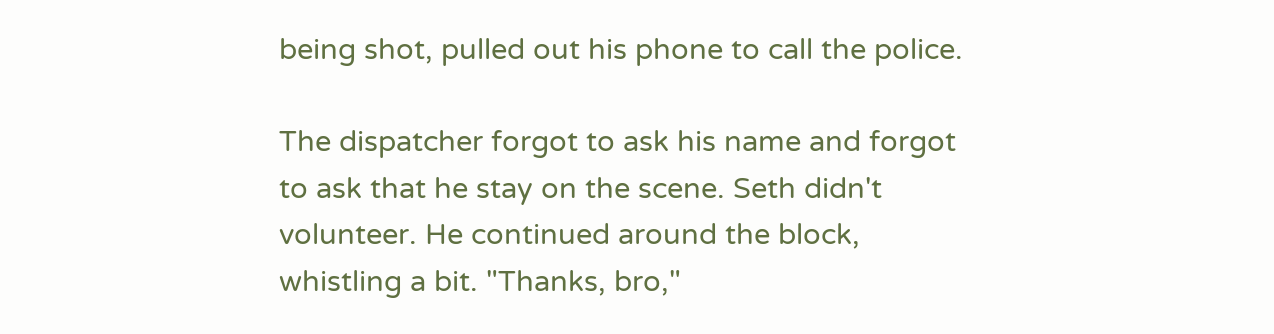being shot, pulled out his phone to call the police.

The dispatcher forgot to ask his name and forgot to ask that he stay on the scene. Seth didn't volunteer. He continued around the block, whistling a bit. "Thanks, bro,"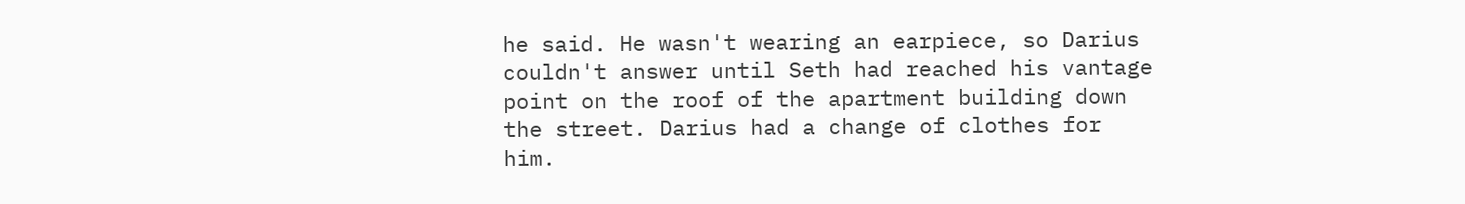he said. He wasn't wearing an earpiece, so Darius couldn't answer until Seth had reached his vantage point on the roof of the apartment building down the street. Darius had a change of clothes for him.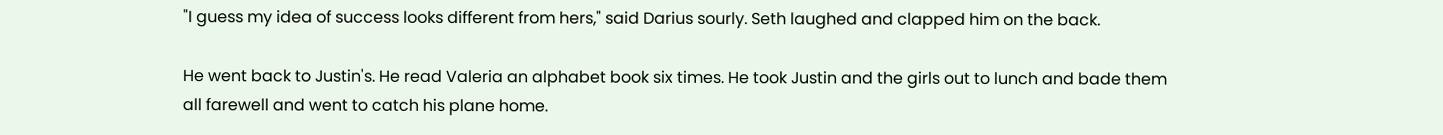"I guess my idea of success looks different from hers," said Darius sourly. Seth laughed and clapped him on the back.

He went back to Justin's. He read Valeria an alphabet book six times. He took Justin and the girls out to lunch and bade them all farewell and went to catch his plane home.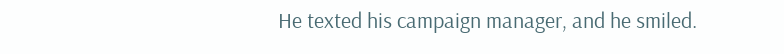He texted his campaign manager, and he smiled.